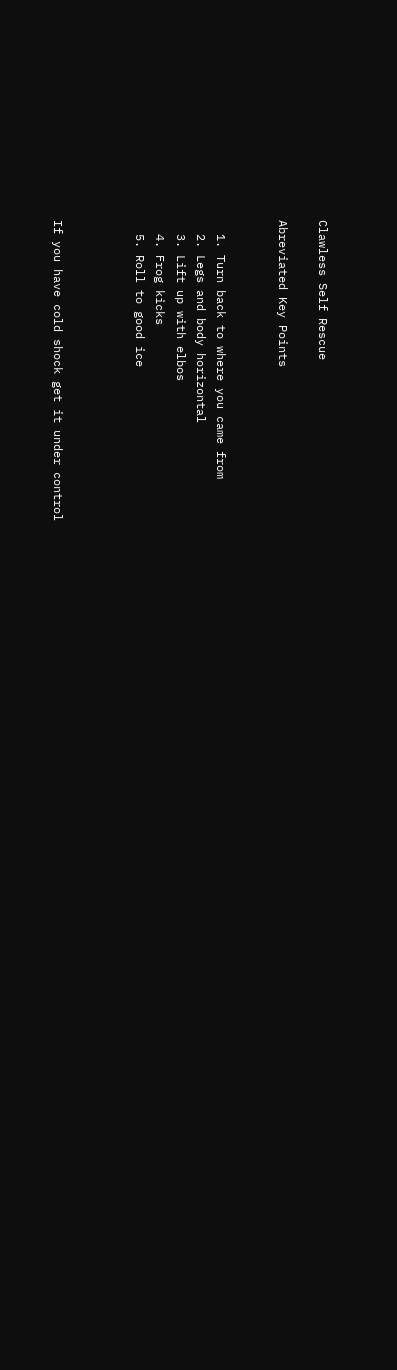Clawless Self Rescue

Abreviated Key Points


  1. Turn back to where you came from
  2. Legs and body horizontal
  3. Lift up with elbos
  4. Frog kicks
  5. Roll to good ice



If you have cold shock get it under control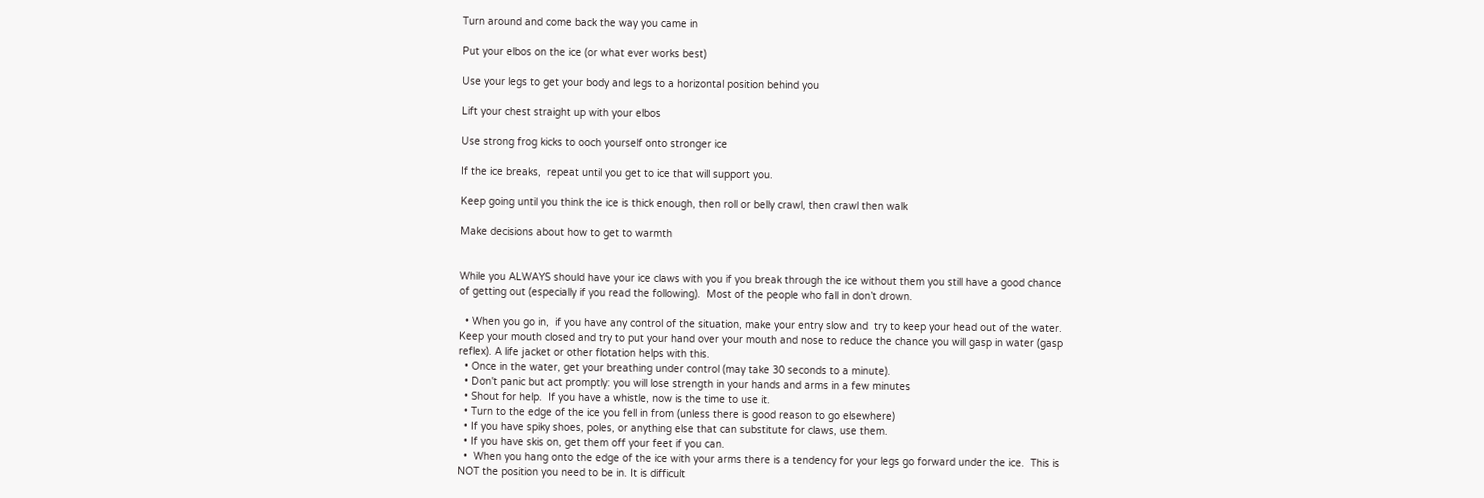Turn around and come back the way you came in

Put your elbos on the ice (or what ever works best)

Use your legs to get your body and legs to a horizontal position behind you

Lift your chest straight up with your elbos

Use strong frog kicks to ooch yourself onto stronger ice

If the ice breaks,  repeat until you get to ice that will support you.

Keep going until you think the ice is thick enough, then roll or belly crawl, then crawl then walk

Make decisions about how to get to warmth


While you ALWAYS should have your ice claws with you if you break through the ice without them you still have a good chance of getting out (especially if you read the following).  Most of the people who fall in don’t drown.

  • When you go in,  if you have any control of the situation, make your entry slow and  try to keep your head out of the water.  Keep your mouth closed and try to put your hand over your mouth and nose to reduce the chance you will gasp in water (gasp reflex). A life jacket or other flotation helps with this.
  • Once in the water, get your breathing under control (may take 30 seconds to a minute).
  • Don't panic but act promptly: you will lose strength in your hands and arms in a few minutes
  • Shout for help.  If you have a whistle, now is the time to use it.
  • Turn to the edge of the ice you fell in from (unless there is good reason to go elsewhere)
  • If you have spiky shoes, poles, or anything else that can substitute for claws, use them.
  • If you have skis on, get them off your feet if you can.
  •  When you hang onto the edge of the ice with your arms there is a tendency for your legs go forward under the ice.  This is NOT the position you need to be in. It is difficult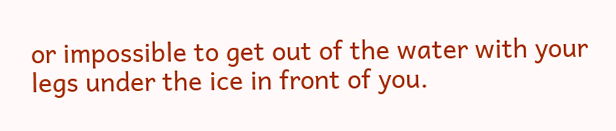or impossible to get out of the water with your legs under the ice in front of you.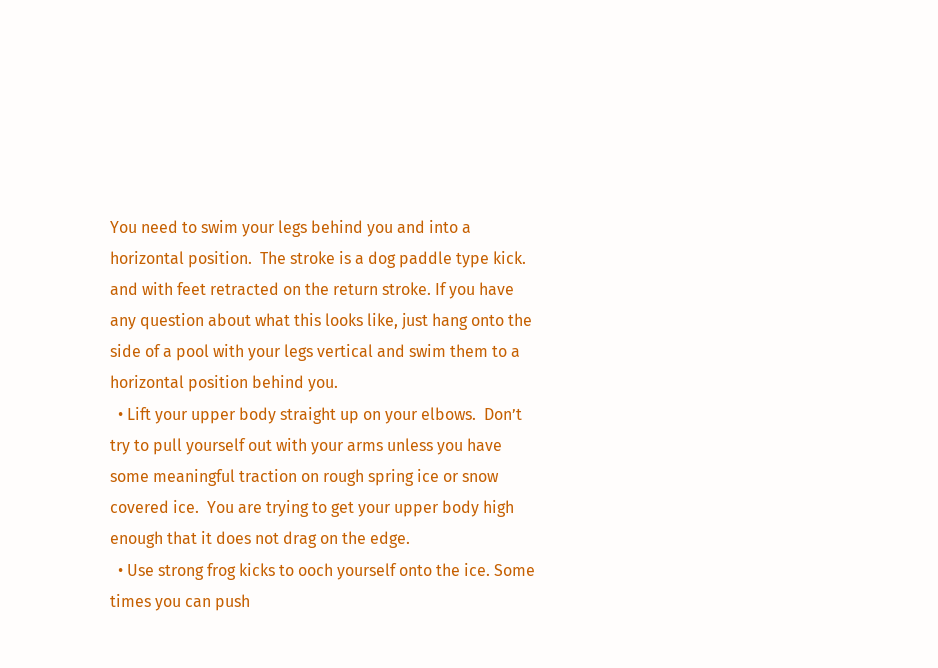You need to swim your legs behind you and into a horizontal position.  The stroke is a dog paddle type kick. and with feet retracted on the return stroke. If you have any question about what this looks like, just hang onto the side of a pool with your legs vertical and swim them to a horizontal position behind you.
  • Lift your upper body straight up on your elbows.  Don’t try to pull yourself out with your arms unless you have some meaningful traction on rough spring ice or snow covered ice.  You are trying to get your upper body high enough that it does not drag on the edge.
  • Use strong frog kicks to ooch yourself onto the ice. Some times you can push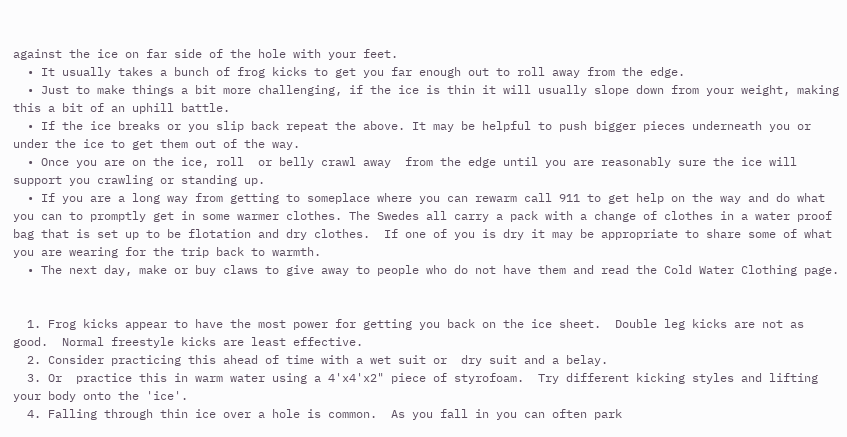against the ice on far side of the hole with your feet.
  • It usually takes a bunch of frog kicks to get you far enough out to roll away from the edge.
  • Just to make things a bit more challenging, if the ice is thin it will usually slope down from your weight, making this a bit of an uphill battle.
  • If the ice breaks or you slip back repeat the above. It may be helpful to push bigger pieces underneath you or under the ice to get them out of the way.
  • Once you are on the ice, roll  or belly crawl away  from the edge until you are reasonably sure the ice will support you crawling or standing up.
  • If you are a long way from getting to someplace where you can rewarm call 911 to get help on the way and do what you can to promptly get in some warmer clothes. The Swedes all carry a pack with a change of clothes in a water proof bag that is set up to be flotation and dry clothes.  If one of you is dry it may be appropriate to share some of what you are wearing for the trip back to warmth.
  • The next day, make or buy claws to give away to people who do not have them and read the Cold Water Clothing page.


  1. Frog kicks appear to have the most power for getting you back on the ice sheet.  Double leg kicks are not as good.  Normal freestyle kicks are least effective.
  2. Consider practicing this ahead of time with a wet suit or  dry suit and a belay.
  3. Or  practice this in warm water using a 4'x4'x2" piece of styrofoam.  Try different kicking styles and lifting your body onto the 'ice'.
  4. Falling through thin ice over a hole is common.  As you fall in you can often park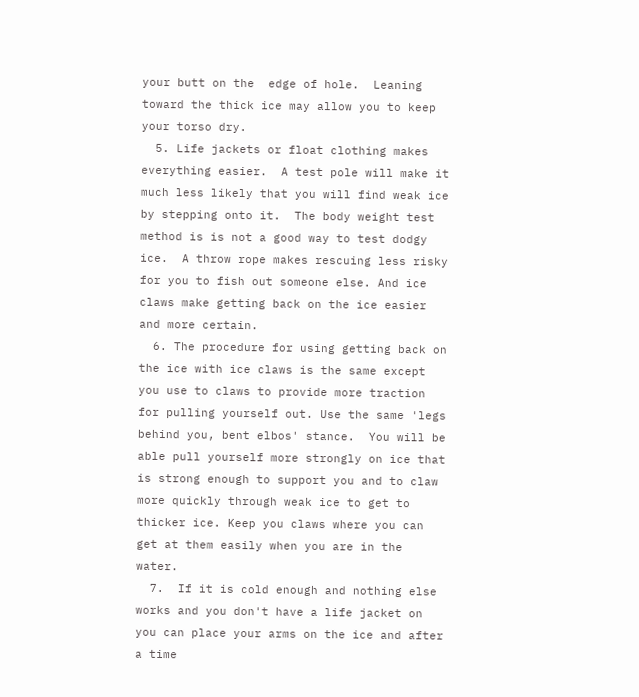your butt on the  edge of hole.  Leaning toward the thick ice may allow you to keep your torso dry.
  5. Life jackets or float clothing makes everything easier.  A test pole will make it much less likely that you will find weak ice by stepping onto it.  The body weight test method is is not a good way to test dodgy ice.  A throw rope makes rescuing less risky for you to fish out someone else. And ice claws make getting back on the ice easier and more certain.
  6. The procedure for using getting back on the ice with ice claws is the same except you use to claws to provide more traction for pulling yourself out. Use the same 'legs behind you, bent elbos' stance.  You will be able pull yourself more strongly on ice that is strong enough to support you and to claw more quickly through weak ice to get to thicker ice. Keep you claws where you can get at them easily when you are in the water.
  7.  If it is cold enough and nothing else works and you don't have a life jacket on you can place your arms on the ice and after a time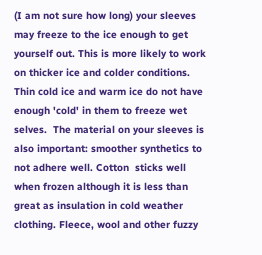(I am not sure how long) your sleeves may freeze to the ice enough to get yourself out. This is more likely to work on thicker ice and colder conditions.  Thin cold ice and warm ice do not have enough 'cold' in them to freeze wet selves.  The material on your sleeves is also important: smoother synthetics to not adhere well. Cotton  sticks well when frozen although it is less than great as insulation in cold weather clothing. Fleece, wool and other fuzzy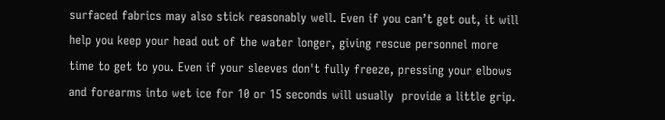surfaced fabrics may also stick reasonably well. Even if you can’t get out, it will help you keep your head out of the water longer, giving rescue personnel more time to get to you. Even if your sleeves don't fully freeze, pressing your elbows and forearms into wet ice for 10 or 15 seconds will usually  provide a little grip.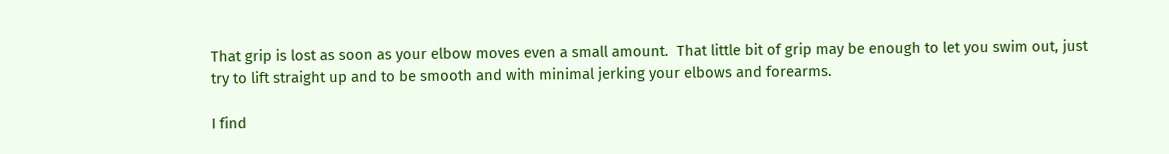That grip is lost as soon as your elbow moves even a small amount.  That little bit of grip may be enough to let you swim out, just try to lift straight up and to be smooth and with minimal jerking your elbows and forearms.

I find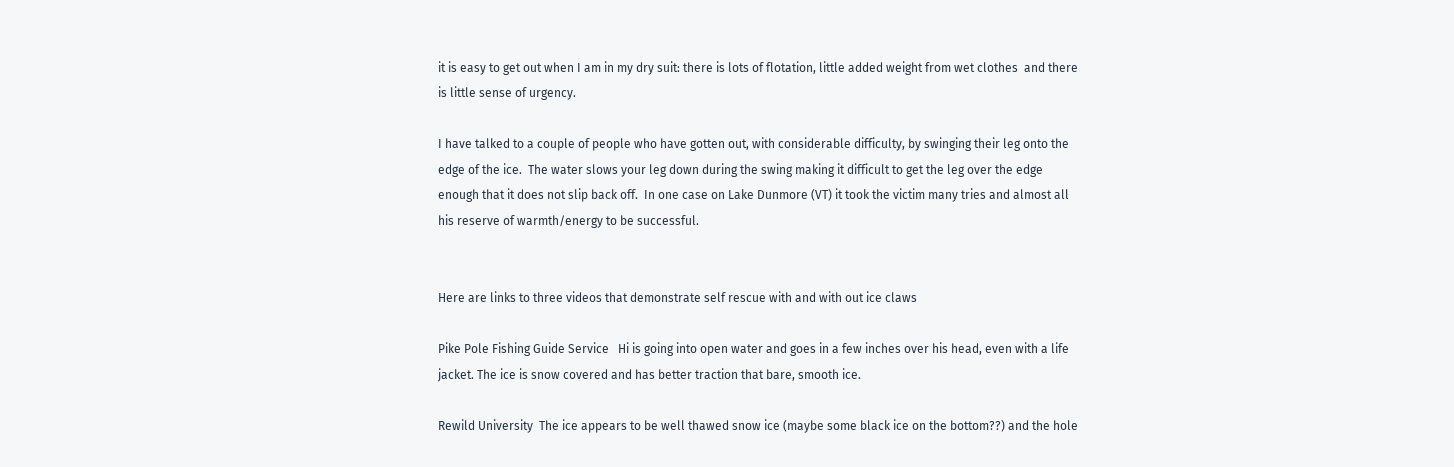it is easy to get out when I am in my dry suit: there is lots of flotation, little added weight from wet clothes  and there is little sense of urgency.

I have talked to a couple of people who have gotten out, with considerable difficulty, by swinging their leg onto the edge of the ice.  The water slows your leg down during the swing making it difficult to get the leg over the edge enough that it does not slip back off.  In one case on Lake Dunmore (VT) it took the victim many tries and almost all his reserve of warmth/energy to be successful.


Here are links to three videos that demonstrate self rescue with and with out ice claws

Pike Pole Fishing Guide Service   Hi is going into open water and goes in a few inches over his head, even with a life jacket. The ice is snow covered and has better traction that bare, smooth ice.

Rewild University  The ice appears to be well thawed snow ice (maybe some black ice on the bottom??) and the hole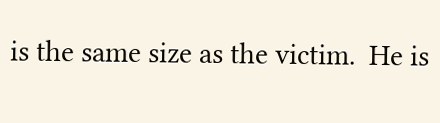is the same size as the victim.  He is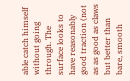able catch himself without going through. The surface looks to have reasonably good traction (not as as good as claws but better than bare, smooth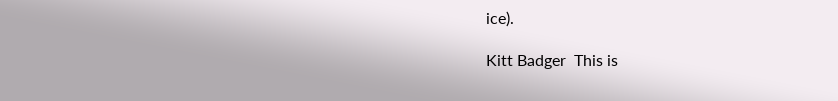ice).

Kitt Badger  This is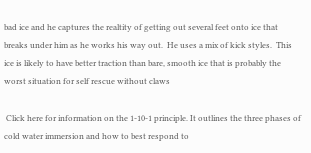bad ice and he captures the realtity of getting out several feet onto ice that breaks under him as he works his way out.  He uses a mix of kick styles.  This ice is likely to have better traction than bare, smooth ice that is probably the worst situation for self rescue without claws

 Click here for information on the 1-10-1 principle. It outlines the three phases of cold water immersion and how to best respond to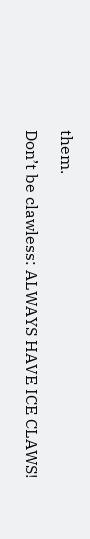them.

Don’t be clawless: ALWAYS HAVE ICE CLAWS!